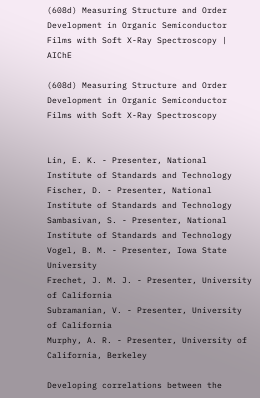(608d) Measuring Structure and Order Development in Organic Semiconductor Films with Soft X-Ray Spectroscopy | AIChE

(608d) Measuring Structure and Order Development in Organic Semiconductor Films with Soft X-Ray Spectroscopy


Lin, E. K. - Presenter, National Institute of Standards and Technology
Fischer, D. - Presenter, National Institute of Standards and Technology
Sambasivan, S. - Presenter, National Institute of Standards and Technology
Vogel, B. M. - Presenter, Iowa State University
Frechet, J. M. J. - Presenter, University of California
Subramanian, V. - Presenter, University of California
Murphy, A. R. - Presenter, University of California, Berkeley

Developing correlations between the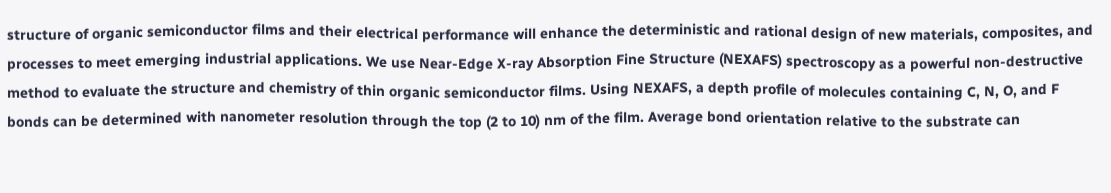structure of organic semiconductor films and their electrical performance will enhance the deterministic and rational design of new materials, composites, and processes to meet emerging industrial applications. We use Near-Edge X-ray Absorption Fine Structure (NEXAFS) spectroscopy as a powerful non-destructive method to evaluate the structure and chemistry of thin organic semiconductor films. Using NEXAFS, a depth profile of molecules containing C, N, O, and F bonds can be determined with nanometer resolution through the top (2 to 10) nm of the film. Average bond orientation relative to the substrate can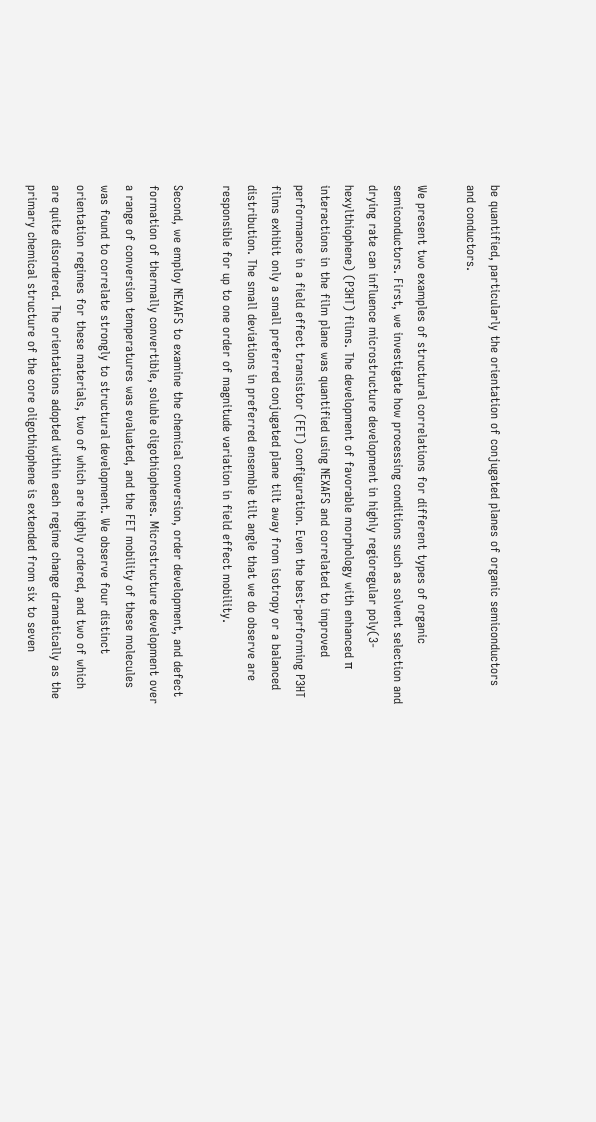be quantified, particularly the orientation of conjugated planes of organic semiconductors and conductors.

We present two examples of structural correlations for different types of organic semiconductors. First, we investigate how processing conditions such as solvent selection and drying rate can influence microstructure development in highly regioregular poly(3-hexylthiophene) (P3HT) films. The development of favorable morphology with enhanced π interactions in the film plane was quantified using NEXAFS and correlated to improved performance in a field effect transistor (FET) configuration. Even the best-performing P3HT films exhibit only a small preferred conjugated plane tilt away from isotropy or a balanced distribution. The small deviations in preferred ensemble tilt angle that we do observe are responsible for up to one order of magnitude variation in field effect mobility.

Second, we employ NEXAFS to examine the chemical conversion, order development, and defect formation of thermally convertible, soluble oligothiophenes. Microstructure development over a range of conversion temperatures was evaluated, and the FET mobility of these molecules was found to correlate strongly to structural development. We observe four distinct orientation regimes for these materials, two of which are highly ordered, and two of which are quite disordered. The orientations adopted within each regime change dramatically as the primary chemical structure of the core oligothiophene is extended from six to seven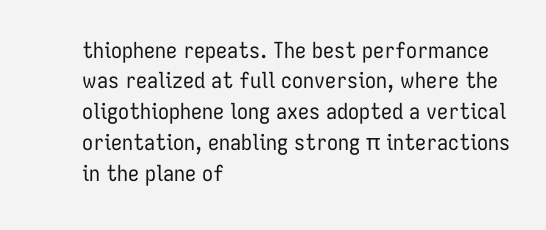thiophene repeats. The best performance was realized at full conversion, where the oligothiophene long axes adopted a vertical orientation, enabling strong π interactions in the plane of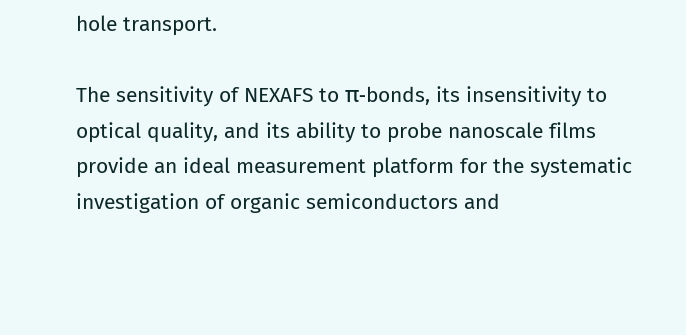hole transport.

The sensitivity of NEXAFS to π-bonds, its insensitivity to optical quality, and its ability to probe nanoscale films provide an ideal measurement platform for the systematic investigation of organic semiconductors and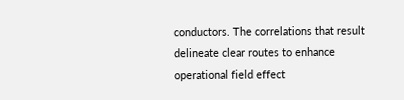conductors. The correlations that result delineate clear routes to enhance operational field effect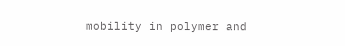mobility in polymer and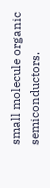small molecule organic semiconductors.